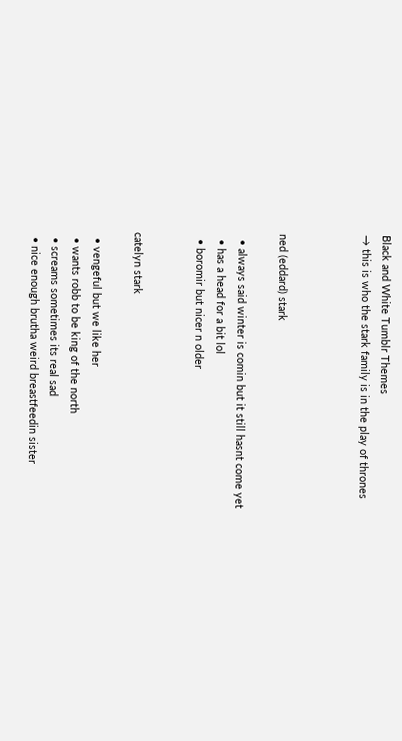Black and White Tumblr Themes
→ this is who the stark family is in the play of thrones



ned (eddard) stark

  • always said winter is comin but it still hasnt come yet
  • has a head for a bit lol
  • boromir but nicer n older


catelyn stark

  • vengeful but we like her
  • wants robb to be king of the north
  • screams sometimes its real sad
  • nice enough brutha weird breastfeedin sister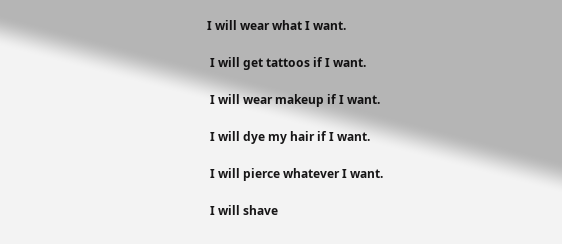I will wear what I want.

 I will get tattoos if I want.

 I will wear makeup if I want.

 I will dye my hair if I want.

 I will pierce whatever I want.

 I will shave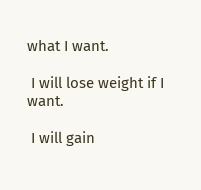what I want.

 I will lose weight if I want.

 I will gain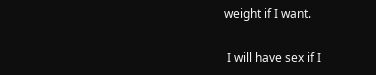weight if I want.

 I will have sex if I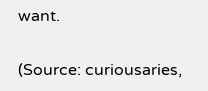want.

(Source: curiousaries,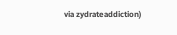via zydrateaddiction)